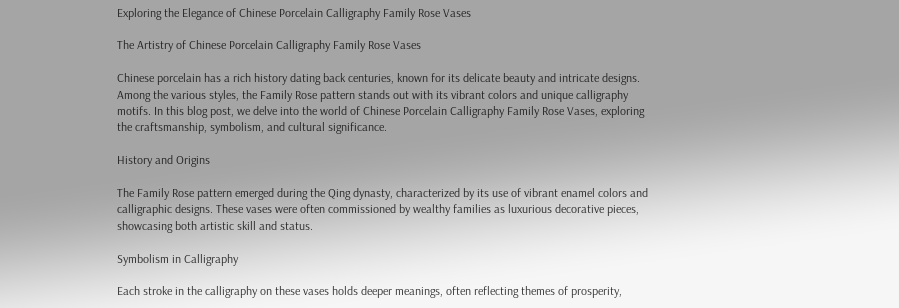Exploring the Elegance of Chinese Porcelain Calligraphy Family Rose Vases

The Artistry of Chinese Porcelain Calligraphy Family Rose Vases

Chinese porcelain has a rich history dating back centuries, known for its delicate beauty and intricate designs. Among the various styles, the Family Rose pattern stands out with its vibrant colors and unique calligraphy motifs. In this blog post, we delve into the world of Chinese Porcelain Calligraphy Family Rose Vases, exploring the craftsmanship, symbolism, and cultural significance.

History and Origins

The Family Rose pattern emerged during the Qing dynasty, characterized by its use of vibrant enamel colors and calligraphic designs. These vases were often commissioned by wealthy families as luxurious decorative pieces, showcasing both artistic skill and status.

Symbolism in Calligraphy

Each stroke in the calligraphy on these vases holds deeper meanings, often reflecting themes of prosperity,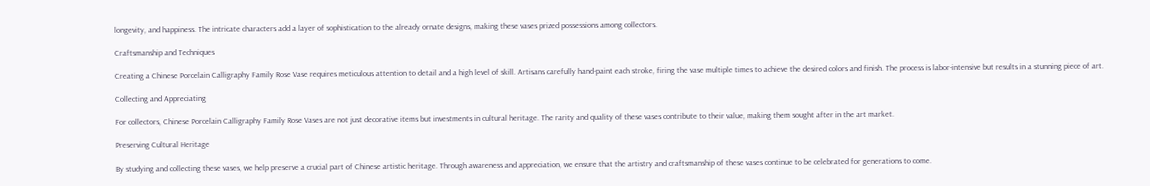longevity, and happiness. The intricate characters add a layer of sophistication to the already ornate designs, making these vases prized possessions among collectors.

Craftsmanship and Techniques

Creating a Chinese Porcelain Calligraphy Family Rose Vase requires meticulous attention to detail and a high level of skill. Artisans carefully hand-paint each stroke, firing the vase multiple times to achieve the desired colors and finish. The process is labor-intensive but results in a stunning piece of art.

Collecting and Appreciating

For collectors, Chinese Porcelain Calligraphy Family Rose Vases are not just decorative items but investments in cultural heritage. The rarity and quality of these vases contribute to their value, making them sought after in the art market.

Preserving Cultural Heritage

By studying and collecting these vases, we help preserve a crucial part of Chinese artistic heritage. Through awareness and appreciation, we ensure that the artistry and craftsmanship of these vases continue to be celebrated for generations to come.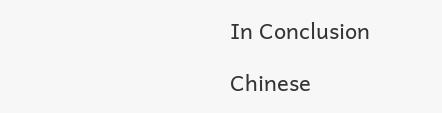In Conclusion

Chinese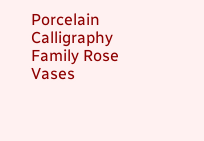Porcelain Calligraphy Family Rose Vases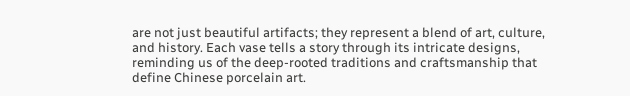are not just beautiful artifacts; they represent a blend of art, culture, and history. Each vase tells a story through its intricate designs, reminding us of the deep-rooted traditions and craftsmanship that define Chinese porcelain art.